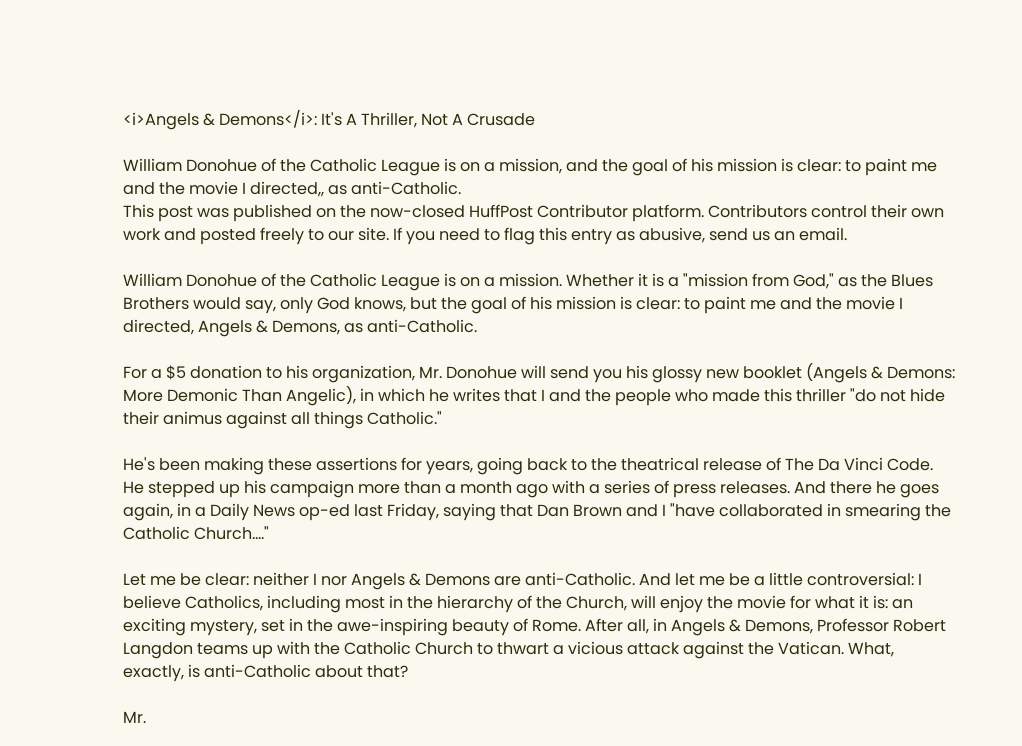<i>Angels & Demons</i>: It's A Thriller, Not A Crusade

William Donohue of the Catholic League is on a mission, and the goal of his mission is clear: to paint me and the movie I directed,, as anti-Catholic.
This post was published on the now-closed HuffPost Contributor platform. Contributors control their own work and posted freely to our site. If you need to flag this entry as abusive, send us an email.

William Donohue of the Catholic League is on a mission. Whether it is a "mission from God," as the Blues Brothers would say, only God knows, but the goal of his mission is clear: to paint me and the movie I directed, Angels & Demons, as anti-Catholic.

For a $5 donation to his organization, Mr. Donohue will send you his glossy new booklet (Angels & Demons: More Demonic Than Angelic), in which he writes that I and the people who made this thriller "do not hide their animus against all things Catholic."

He's been making these assertions for years, going back to the theatrical release of The Da Vinci Code. He stepped up his campaign more than a month ago with a series of press releases. And there he goes again, in a Daily News op-ed last Friday, saying that Dan Brown and I "have collaborated in smearing the Catholic Church...."

Let me be clear: neither I nor Angels & Demons are anti-Catholic. And let me be a little controversial: I believe Catholics, including most in the hierarchy of the Church, will enjoy the movie for what it is: an exciting mystery, set in the awe-inspiring beauty of Rome. After all, in Angels & Demons, Professor Robert Langdon teams up with the Catholic Church to thwart a vicious attack against the Vatican. What, exactly, is anti-Catholic about that?

Mr.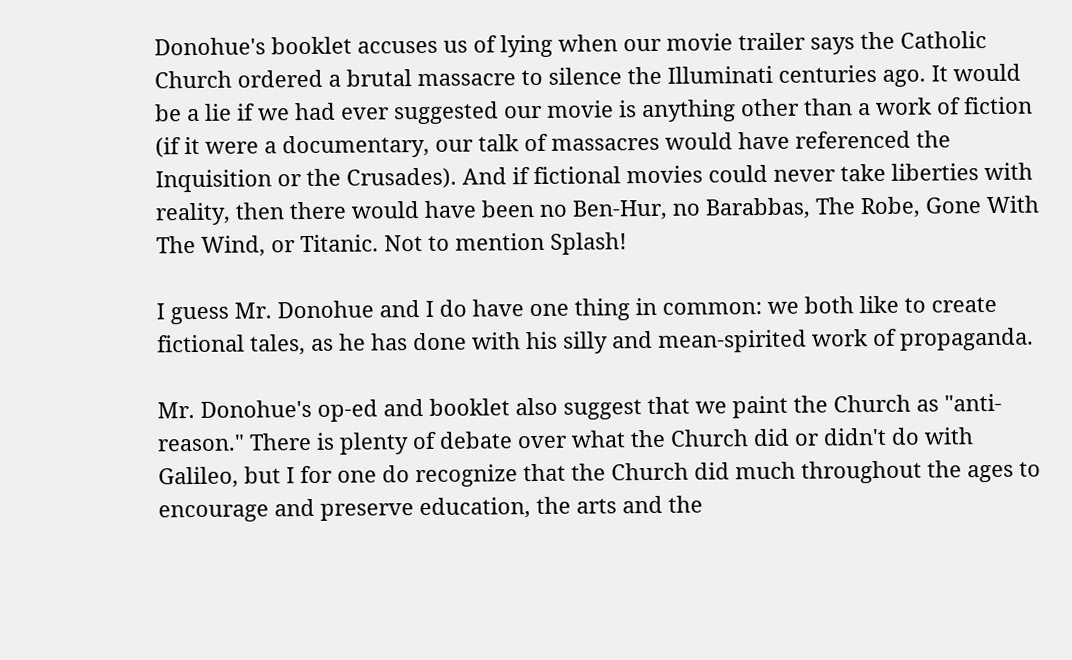Donohue's booklet accuses us of lying when our movie trailer says the Catholic Church ordered a brutal massacre to silence the Illuminati centuries ago. It would be a lie if we had ever suggested our movie is anything other than a work of fiction (if it were a documentary, our talk of massacres would have referenced the Inquisition or the Crusades). And if fictional movies could never take liberties with reality, then there would have been no Ben-Hur, no Barabbas, The Robe, Gone With The Wind, or Titanic. Not to mention Splash!

I guess Mr. Donohue and I do have one thing in common: we both like to create fictional tales, as he has done with his silly and mean-spirited work of propaganda.

Mr. Donohue's op-ed and booklet also suggest that we paint the Church as "anti-reason." There is plenty of debate over what the Church did or didn't do with Galileo, but I for one do recognize that the Church did much throughout the ages to encourage and preserve education, the arts and the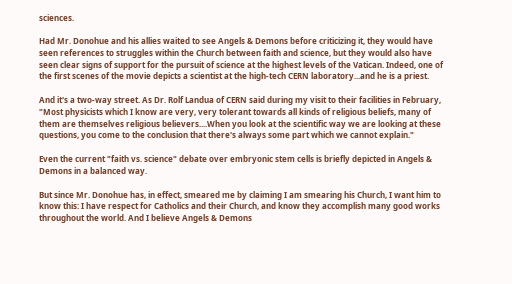sciences.

Had Mr. Donohue and his allies waited to see Angels & Demons before criticizing it, they would have seen references to struggles within the Church between faith and science, but they would also have seen clear signs of support for the pursuit of science at the highest levels of the Vatican. Indeed, one of the first scenes of the movie depicts a scientist at the high-tech CERN laboratory...and he is a priest.

And it's a two-way street. As Dr. Rolf Landua of CERN said during my visit to their facilities in February, "Most physicists which I know are very, very tolerant towards all kinds of religious beliefs, many of them are themselves religious believers....When you look at the scientific way we are looking at these questions, you come to the conclusion that there's always some part which we cannot explain."

Even the current "faith vs. science" debate over embryonic stem cells is briefly depicted in Angels & Demons in a balanced way.

But since Mr. Donohue has, in effect, smeared me by claiming I am smearing his Church, I want him to know this: I have respect for Catholics and their Church, and know they accomplish many good works throughout the world. And I believe Angels & Demons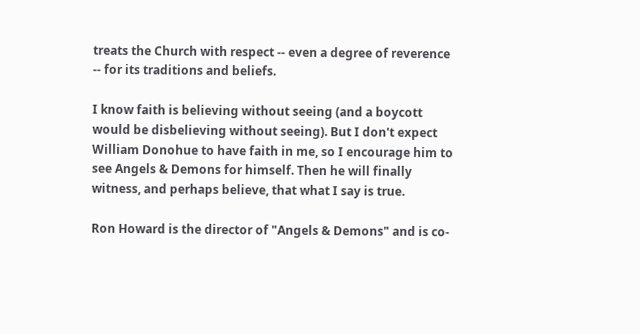treats the Church with respect -- even a degree of reverence -- for its traditions and beliefs.

I know faith is believing without seeing (and a boycott would be disbelieving without seeing). But I don't expect William Donohue to have faith in me, so I encourage him to see Angels & Demons for himself. Then he will finally witness, and perhaps believe, that what I say is true.

Ron Howard is the director of "Angels & Demons" and is co-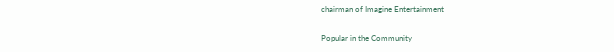chairman of Imagine Entertainment

Popular in the Community